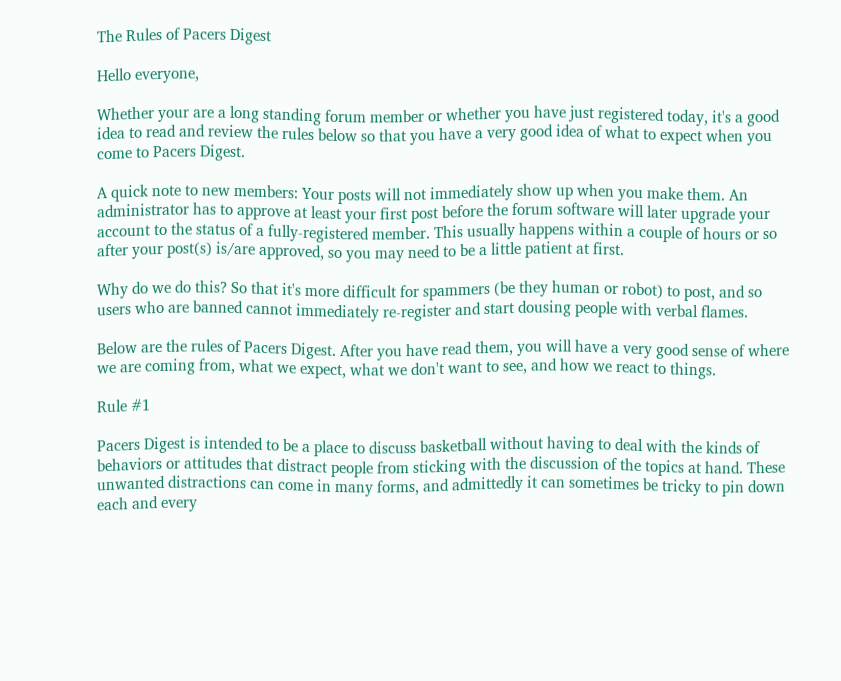The Rules of Pacers Digest

Hello everyone,

Whether your are a long standing forum member or whether you have just registered today, it's a good idea to read and review the rules below so that you have a very good idea of what to expect when you come to Pacers Digest.

A quick note to new members: Your posts will not immediately show up when you make them. An administrator has to approve at least your first post before the forum software will later upgrade your account to the status of a fully-registered member. This usually happens within a couple of hours or so after your post(s) is/are approved, so you may need to be a little patient at first.

Why do we do this? So that it's more difficult for spammers (be they human or robot) to post, and so users who are banned cannot immediately re-register and start dousing people with verbal flames.

Below are the rules of Pacers Digest. After you have read them, you will have a very good sense of where we are coming from, what we expect, what we don't want to see, and how we react to things.

Rule #1

Pacers Digest is intended to be a place to discuss basketball without having to deal with the kinds of behaviors or attitudes that distract people from sticking with the discussion of the topics at hand. These unwanted distractions can come in many forms, and admittedly it can sometimes be tricky to pin down each and every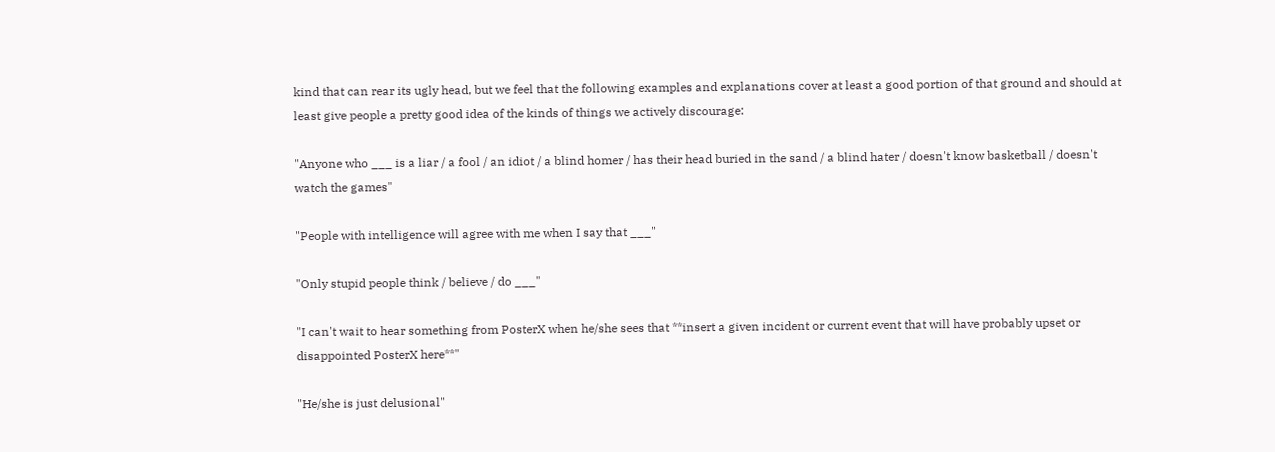kind that can rear its ugly head, but we feel that the following examples and explanations cover at least a good portion of that ground and should at least give people a pretty good idea of the kinds of things we actively discourage:

"Anyone who ___ is a liar / a fool / an idiot / a blind homer / has their head buried in the sand / a blind hater / doesn't know basketball / doesn't watch the games"

"People with intelligence will agree with me when I say that ___"

"Only stupid people think / believe / do ___"

"I can't wait to hear something from PosterX when he/she sees that **insert a given incident or current event that will have probably upset or disappointed PosterX here**"

"He/she is just delusional"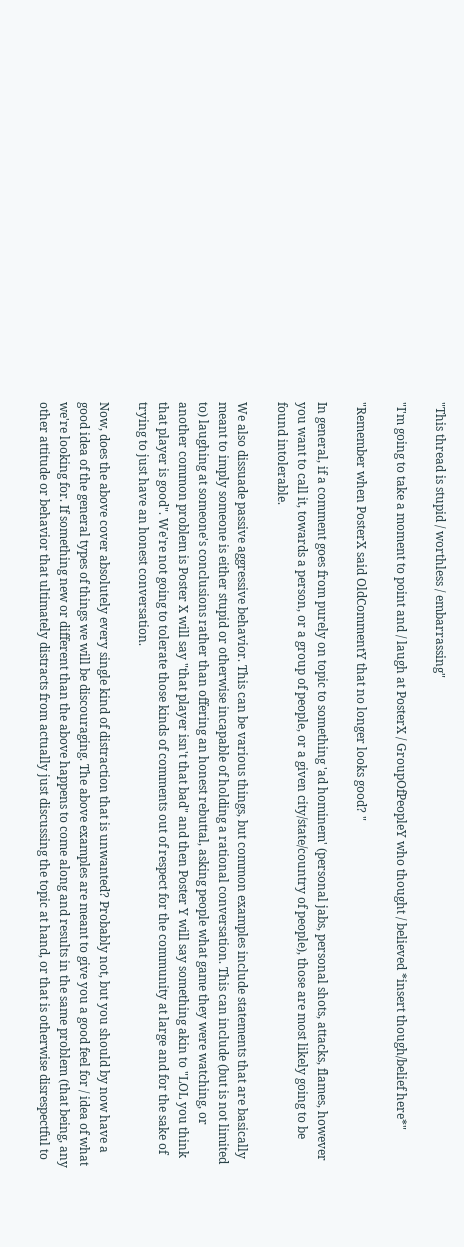"This thread is stupid / worthless / embarrassing"

"I'm going to take a moment to point and / laugh at PosterX / GroupOfPeopleY who thought / believed *insert though/belief here*"

"Remember when PosterX said OldCommentY that no longer looks good? "

In general, if a comment goes from purely on topic to something 'ad hominem' (personal jabs, personal shots, attacks, flames, however you want to call it, towards a person, or a group of people, or a given city/state/country of people), those are most likely going to be found intolerable.

We also dissuade passive aggressive behavior. This can be various things, but common examples include statements that are basically meant to imply someone is either stupid or otherwise incapable of holding a rational conversation. This can include (but is not limited to) laughing at someone's conclusions rather than offering an honest rebuttal, asking people what game they were watching, or another common problem is Poster X will say "that player isn't that bad" and then Poster Y will say something akin to "LOL you think that player is good". We're not going to tolerate those kinds of comments out of respect for the community at large and for the sake of trying to just have an honest conversation.

Now, does the above cover absolutely every single kind of distraction that is unwanted? Probably not, but you should by now have a good idea of the general types of things we will be discouraging. The above examples are meant to give you a good feel for / idea of what we're looking for. If something new or different than the above happens to come along and results in the same problem (that being, any other attitude or behavior that ultimately distracts from actually just discussing the topic at hand, or that is otherwise disrespectful to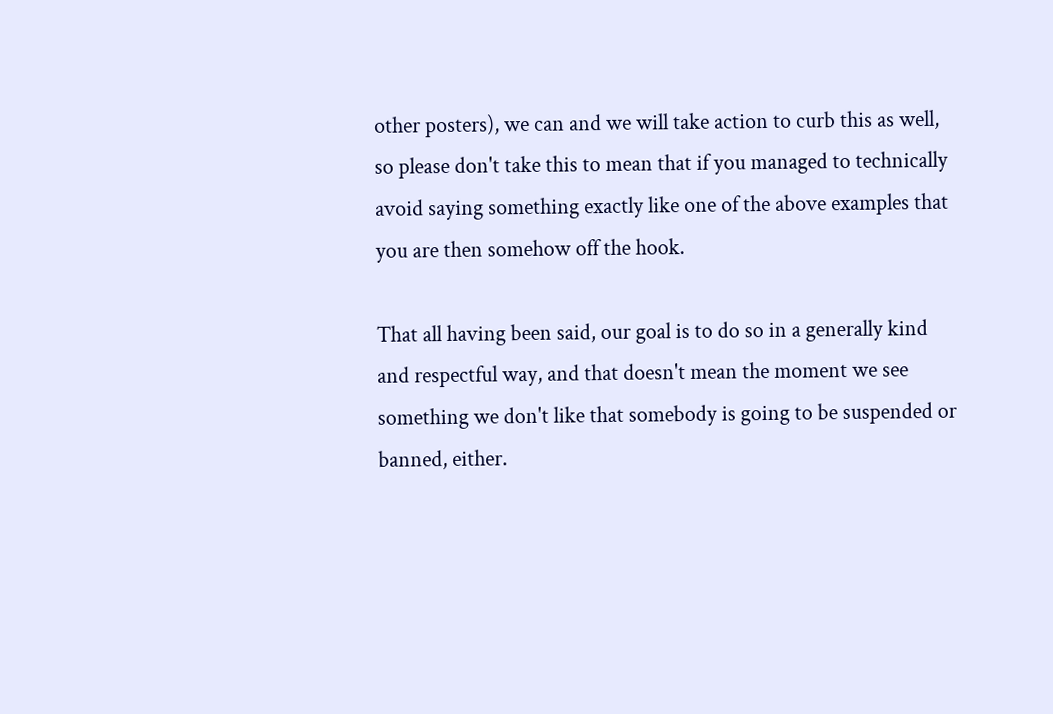other posters), we can and we will take action to curb this as well, so please don't take this to mean that if you managed to technically avoid saying something exactly like one of the above examples that you are then somehow off the hook.

That all having been said, our goal is to do so in a generally kind and respectful way, and that doesn't mean the moment we see something we don't like that somebody is going to be suspended or banned, either.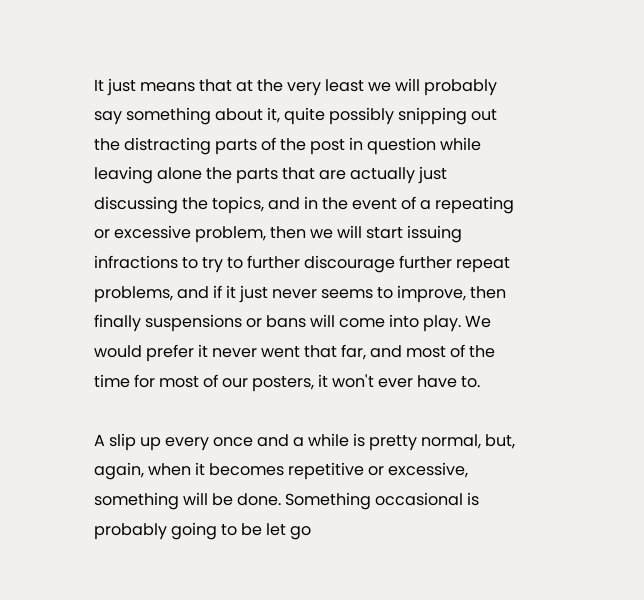It just means that at the very least we will probably say something about it, quite possibly snipping out the distracting parts of the post in question while leaving alone the parts that are actually just discussing the topics, and in the event of a repeating or excessive problem, then we will start issuing infractions to try to further discourage further repeat problems, and if it just never seems to improve, then finally suspensions or bans will come into play. We would prefer it never went that far, and most of the time for most of our posters, it won't ever have to.

A slip up every once and a while is pretty normal, but, again, when it becomes repetitive or excessive, something will be done. Something occasional is probably going to be let go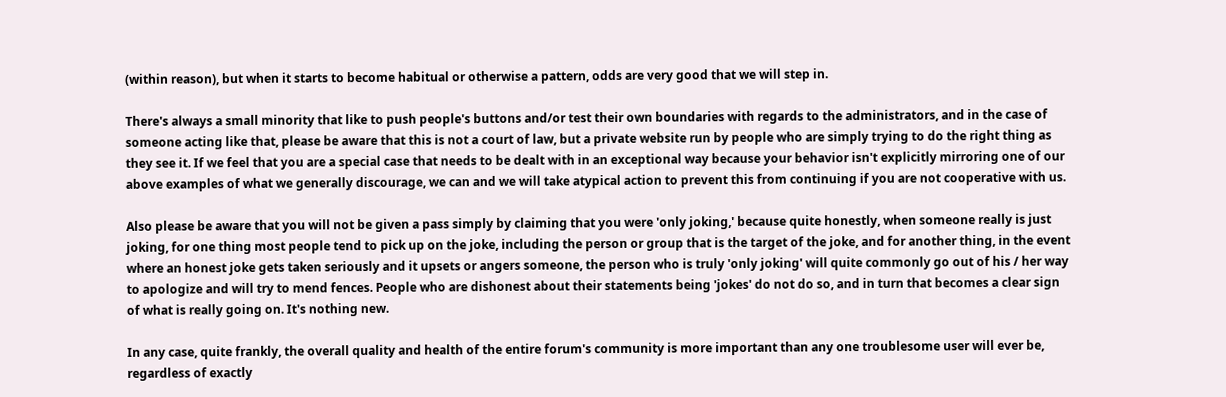(within reason), but when it starts to become habitual or otherwise a pattern, odds are very good that we will step in.

There's always a small minority that like to push people's buttons and/or test their own boundaries with regards to the administrators, and in the case of someone acting like that, please be aware that this is not a court of law, but a private website run by people who are simply trying to do the right thing as they see it. If we feel that you are a special case that needs to be dealt with in an exceptional way because your behavior isn't explicitly mirroring one of our above examples of what we generally discourage, we can and we will take atypical action to prevent this from continuing if you are not cooperative with us.

Also please be aware that you will not be given a pass simply by claiming that you were 'only joking,' because quite honestly, when someone really is just joking, for one thing most people tend to pick up on the joke, including the person or group that is the target of the joke, and for another thing, in the event where an honest joke gets taken seriously and it upsets or angers someone, the person who is truly 'only joking' will quite commonly go out of his / her way to apologize and will try to mend fences. People who are dishonest about their statements being 'jokes' do not do so, and in turn that becomes a clear sign of what is really going on. It's nothing new.

In any case, quite frankly, the overall quality and health of the entire forum's community is more important than any one troublesome user will ever be, regardless of exactly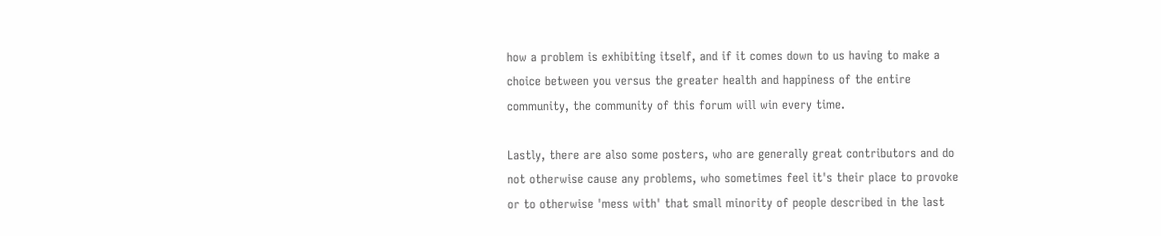how a problem is exhibiting itself, and if it comes down to us having to make a choice between you versus the greater health and happiness of the entire community, the community of this forum will win every time.

Lastly, there are also some posters, who are generally great contributors and do not otherwise cause any problems, who sometimes feel it's their place to provoke or to otherwise 'mess with' that small minority of people described in the last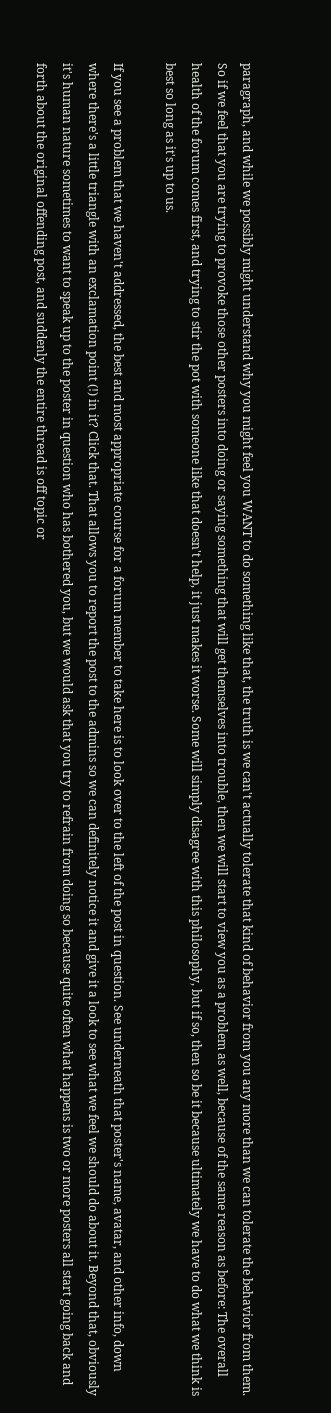paragraph, and while we possibly might understand why you might feel you WANT to do something like that, the truth is we can't actually tolerate that kind of behavior from you any more than we can tolerate the behavior from them. So if we feel that you are trying to provoke those other posters into doing or saying something that will get themselves into trouble, then we will start to view you as a problem as well, because of the same reason as before: The overall health of the forum comes first, and trying to stir the pot with someone like that doesn't help, it just makes it worse. Some will simply disagree with this philosophy, but if so, then so be it because ultimately we have to do what we think is best so long as it's up to us.

If you see a problem that we haven't addressed, the best and most appropriate course for a forum member to take here is to look over to the left of the post in question. See underneath that poster's name, avatar, and other info, down where there's a little triangle with an exclamation point (!) in it? Click that. That allows you to report the post to the admins so we can definitely notice it and give it a look to see what we feel we should do about it. Beyond that, obviously it's human nature sometimes to want to speak up to the poster in question who has bothered you, but we would ask that you try to refrain from doing so because quite often what happens is two or more posters all start going back and forth about the original offending post, and suddenly the entire thread is off topic or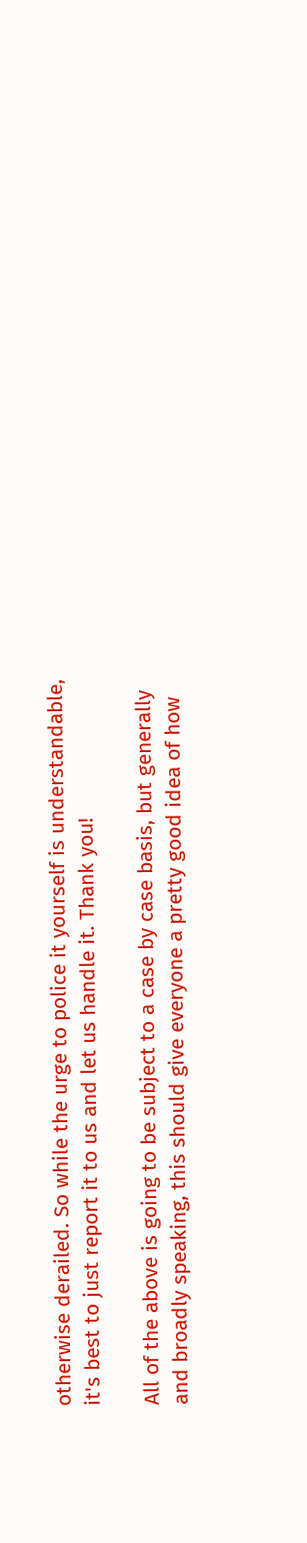otherwise derailed. So while the urge to police it yourself is understandable, it's best to just report it to us and let us handle it. Thank you!

All of the above is going to be subject to a case by case basis, but generally and broadly speaking, this should give everyone a pretty good idea of how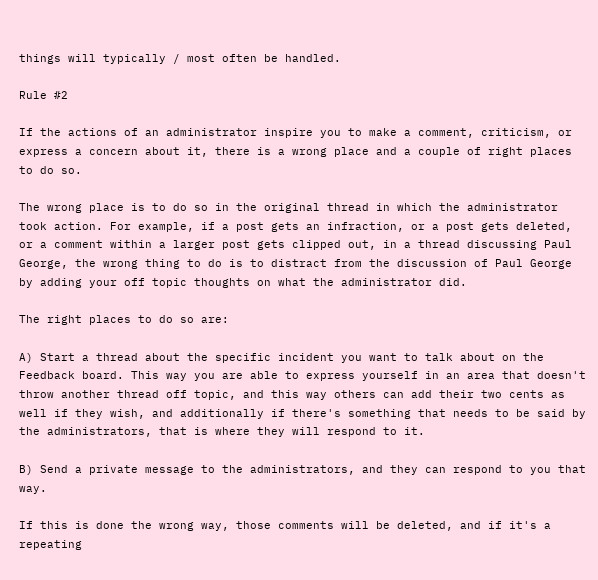things will typically / most often be handled.

Rule #2

If the actions of an administrator inspire you to make a comment, criticism, or express a concern about it, there is a wrong place and a couple of right places to do so.

The wrong place is to do so in the original thread in which the administrator took action. For example, if a post gets an infraction, or a post gets deleted, or a comment within a larger post gets clipped out, in a thread discussing Paul George, the wrong thing to do is to distract from the discussion of Paul George by adding your off topic thoughts on what the administrator did.

The right places to do so are:

A) Start a thread about the specific incident you want to talk about on the Feedback board. This way you are able to express yourself in an area that doesn't throw another thread off topic, and this way others can add their two cents as well if they wish, and additionally if there's something that needs to be said by the administrators, that is where they will respond to it.

B) Send a private message to the administrators, and they can respond to you that way.

If this is done the wrong way, those comments will be deleted, and if it's a repeating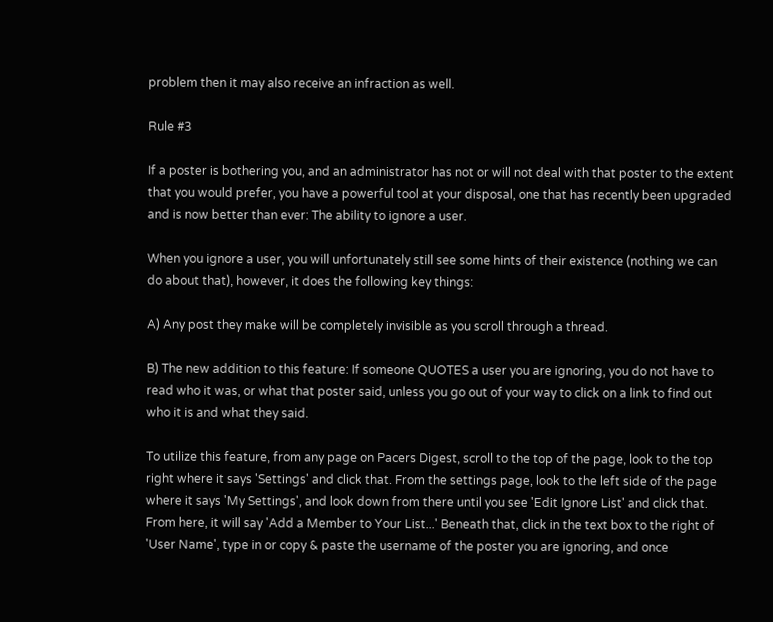problem then it may also receive an infraction as well.

Rule #3

If a poster is bothering you, and an administrator has not or will not deal with that poster to the extent that you would prefer, you have a powerful tool at your disposal, one that has recently been upgraded and is now better than ever: The ability to ignore a user.

When you ignore a user, you will unfortunately still see some hints of their existence (nothing we can do about that), however, it does the following key things:

A) Any post they make will be completely invisible as you scroll through a thread.

B) The new addition to this feature: If someone QUOTES a user you are ignoring, you do not have to read who it was, or what that poster said, unless you go out of your way to click on a link to find out who it is and what they said.

To utilize this feature, from any page on Pacers Digest, scroll to the top of the page, look to the top right where it says 'Settings' and click that. From the settings page, look to the left side of the page where it says 'My Settings', and look down from there until you see 'Edit Ignore List' and click that. From here, it will say 'Add a Member to Your List...' Beneath that, click in the text box to the right of 'User Name', type in or copy & paste the username of the poster you are ignoring, and once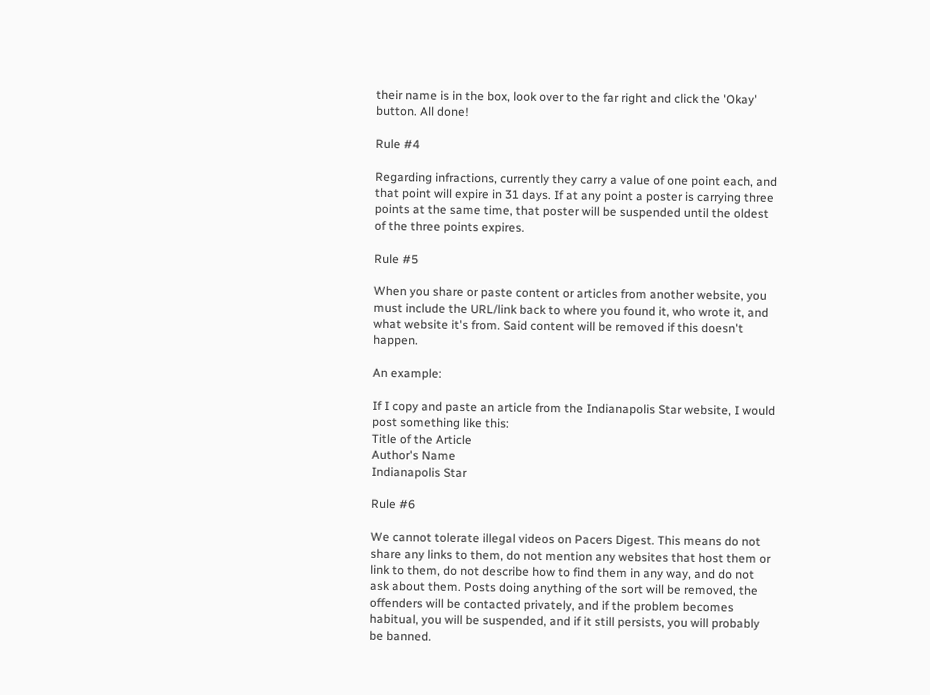their name is in the box, look over to the far right and click the 'Okay' button. All done!

Rule #4

Regarding infractions, currently they carry a value of one point each, and that point will expire in 31 days. If at any point a poster is carrying three points at the same time, that poster will be suspended until the oldest of the three points expires.

Rule #5

When you share or paste content or articles from another website, you must include the URL/link back to where you found it, who wrote it, and what website it's from. Said content will be removed if this doesn't happen.

An example:

If I copy and paste an article from the Indianapolis Star website, I would post something like this:
Title of the Article
Author's Name
Indianapolis Star

Rule #6

We cannot tolerate illegal videos on Pacers Digest. This means do not share any links to them, do not mention any websites that host them or link to them, do not describe how to find them in any way, and do not ask about them. Posts doing anything of the sort will be removed, the offenders will be contacted privately, and if the problem becomes habitual, you will be suspended, and if it still persists, you will probably be banned.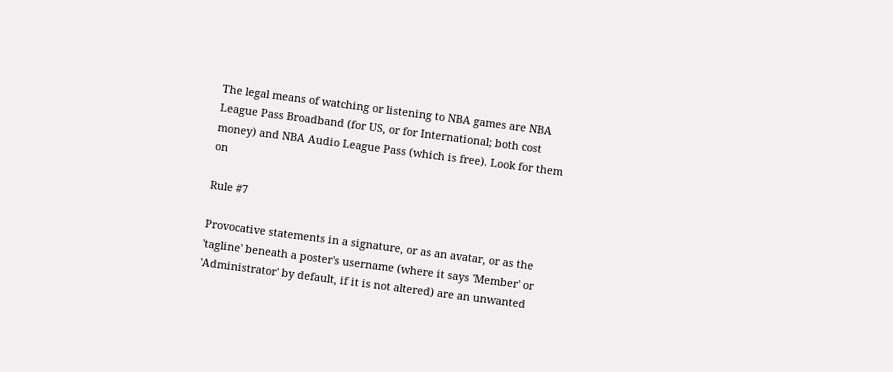The legal means of watching or listening to NBA games are NBA League Pass Broadband (for US, or for International; both cost money) and NBA Audio League Pass (which is free). Look for them on

Rule #7

Provocative statements in a signature, or as an avatar, or as the 'tagline' beneath a poster's username (where it says 'Member' or 'Administrator' by default, if it is not altered) are an unwanted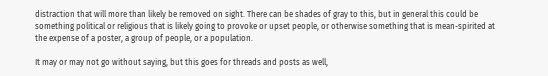distraction that will more than likely be removed on sight. There can be shades of gray to this, but in general this could be something political or religious that is likely going to provoke or upset people, or otherwise something that is mean-spirited at the expense of a poster, a group of people, or a population.

It may or may not go without saying, but this goes for threads and posts as well,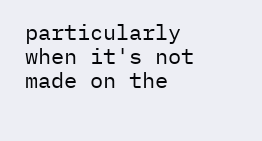particularly when it's not made on the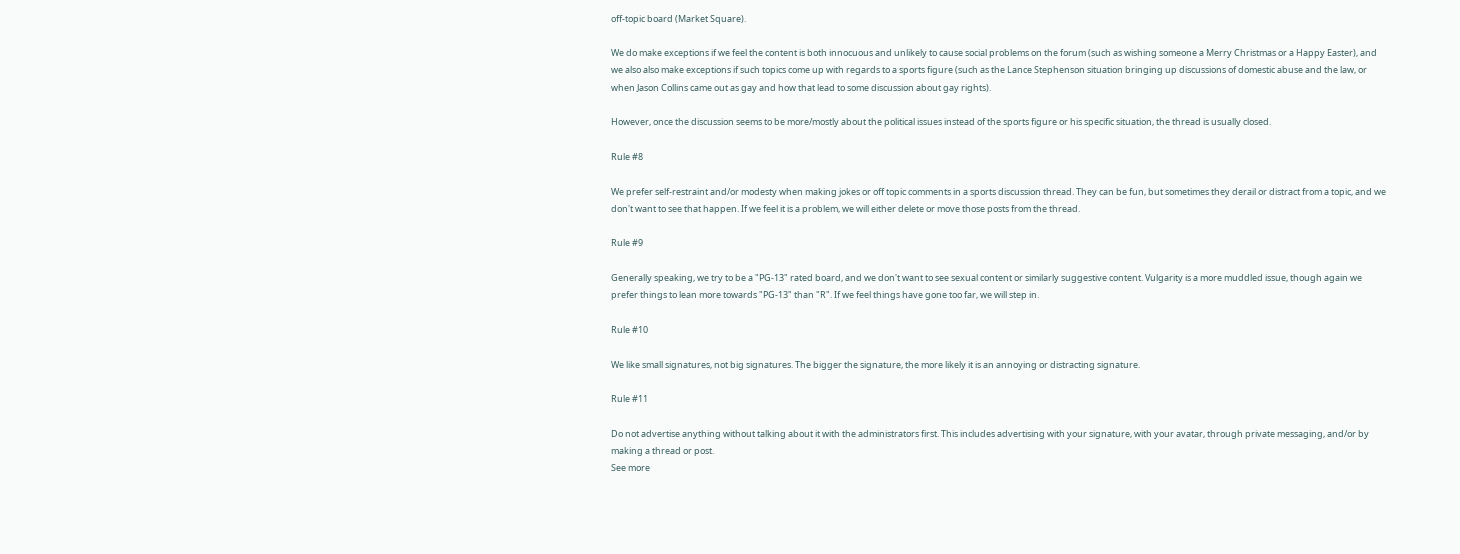off-topic board (Market Square).

We do make exceptions if we feel the content is both innocuous and unlikely to cause social problems on the forum (such as wishing someone a Merry Christmas or a Happy Easter), and we also also make exceptions if such topics come up with regards to a sports figure (such as the Lance Stephenson situation bringing up discussions of domestic abuse and the law, or when Jason Collins came out as gay and how that lead to some discussion about gay rights).

However, once the discussion seems to be more/mostly about the political issues instead of the sports figure or his specific situation, the thread is usually closed.

Rule #8

We prefer self-restraint and/or modesty when making jokes or off topic comments in a sports discussion thread. They can be fun, but sometimes they derail or distract from a topic, and we don't want to see that happen. If we feel it is a problem, we will either delete or move those posts from the thread.

Rule #9

Generally speaking, we try to be a "PG-13" rated board, and we don't want to see sexual content or similarly suggestive content. Vulgarity is a more muddled issue, though again we prefer things to lean more towards "PG-13" than "R". If we feel things have gone too far, we will step in.

Rule #10

We like small signatures, not big signatures. The bigger the signature, the more likely it is an annoying or distracting signature.

Rule #11

Do not advertise anything without talking about it with the administrators first. This includes advertising with your signature, with your avatar, through private messaging, and/or by making a thread or post.
See more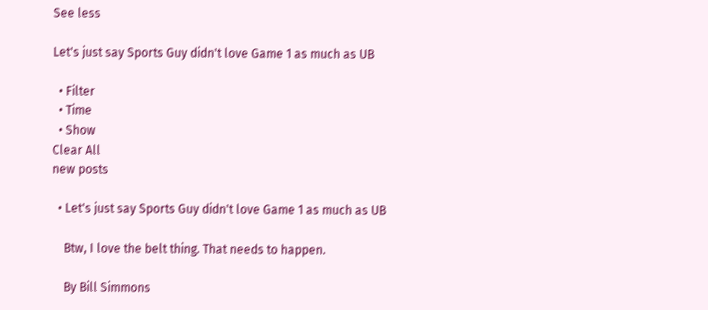See less

Let's just say Sports Guy didn't love Game 1 as much as UB

  • Filter
  • Time
  • Show
Clear All
new posts

  • Let's just say Sports Guy didn't love Game 1 as much as UB

    Btw, I love the belt thing. That needs to happen.

    By Bill Simmons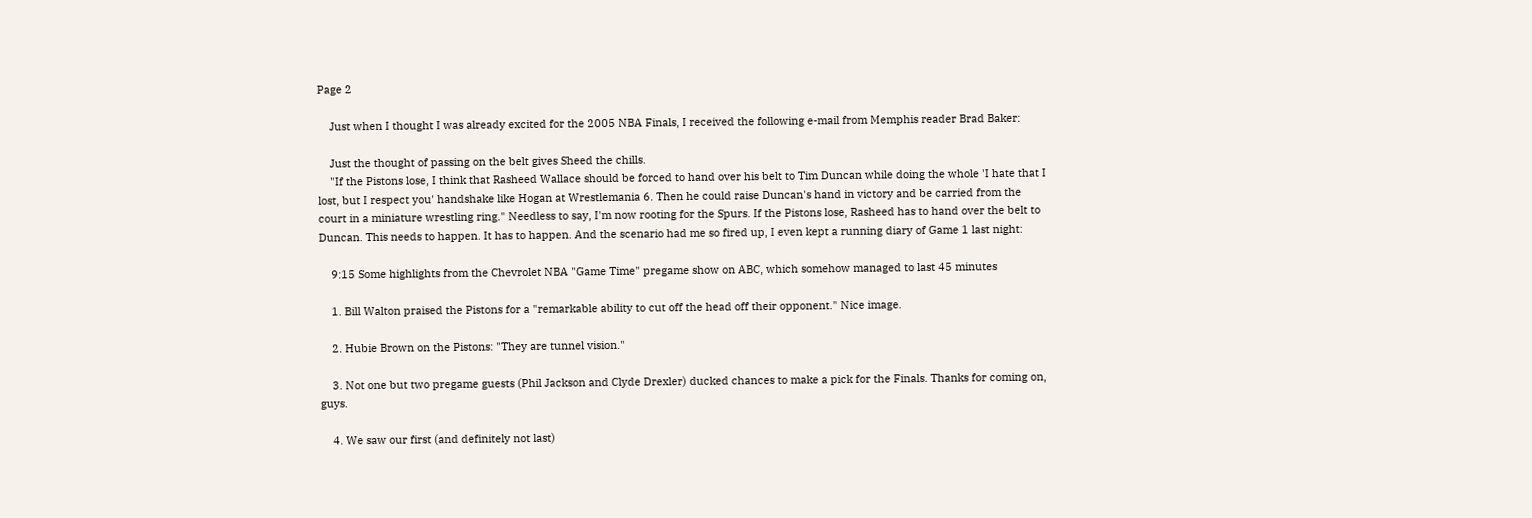Page 2

    Just when I thought I was already excited for the 2005 NBA Finals, I received the following e-mail from Memphis reader Brad Baker:

    Just the thought of passing on the belt gives Sheed the chills.
    "If the Pistons lose, I think that Rasheed Wallace should be forced to hand over his belt to Tim Duncan while doing the whole 'I hate that I lost, but I respect you' handshake like Hogan at Wrestlemania 6. Then he could raise Duncan's hand in victory and be carried from the court in a miniature wrestling ring." Needless to say, I'm now rooting for the Spurs. If the Pistons lose, Rasheed has to hand over the belt to Duncan. This needs to happen. It has to happen. And the scenario had me so fired up, I even kept a running diary of Game 1 last night:

    9:15 Some highlights from the Chevrolet NBA "Game Time" pregame show on ABC, which somehow managed to last 45 minutes

    1. Bill Walton praised the Pistons for a "remarkable ability to cut off the head off their opponent." Nice image.

    2. Hubie Brown on the Pistons: "They are tunnel vision."

    3. Not one but two pregame guests (Phil Jackson and Clyde Drexler) ducked chances to make a pick for the Finals. Thanks for coming on, guys.

    4. We saw our first (and definitely not last)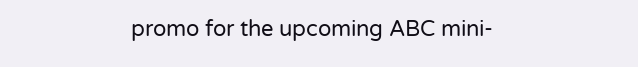promo for the upcoming ABC mini-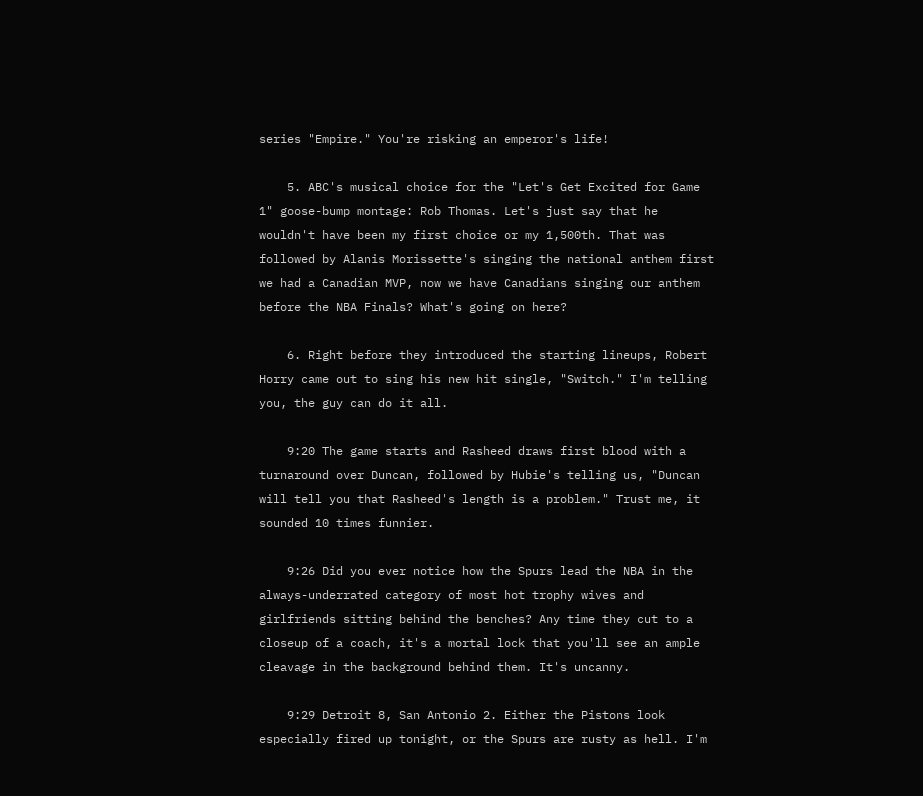series "Empire." You're risking an emperor's life!

    5. ABC's musical choice for the "Let's Get Excited for Game 1" goose-bump montage: Rob Thomas. Let's just say that he wouldn't have been my first choice or my 1,500th. That was followed by Alanis Morissette's singing the national anthem first we had a Canadian MVP, now we have Canadians singing our anthem before the NBA Finals? What's going on here?

    6. Right before they introduced the starting lineups, Robert Horry came out to sing his new hit single, "Switch." I'm telling you, the guy can do it all.

    9:20 The game starts and Rasheed draws first blood with a turnaround over Duncan, followed by Hubie's telling us, "Duncan will tell you that Rasheed's length is a problem." Trust me, it sounded 10 times funnier.

    9:26 Did you ever notice how the Spurs lead the NBA in the always-underrated category of most hot trophy wives and girlfriends sitting behind the benches? Any time they cut to a closeup of a coach, it's a mortal lock that you'll see an ample cleavage in the background behind them. It's uncanny.

    9:29 Detroit 8, San Antonio 2. Either the Pistons look especially fired up tonight, or the Spurs are rusty as hell. I'm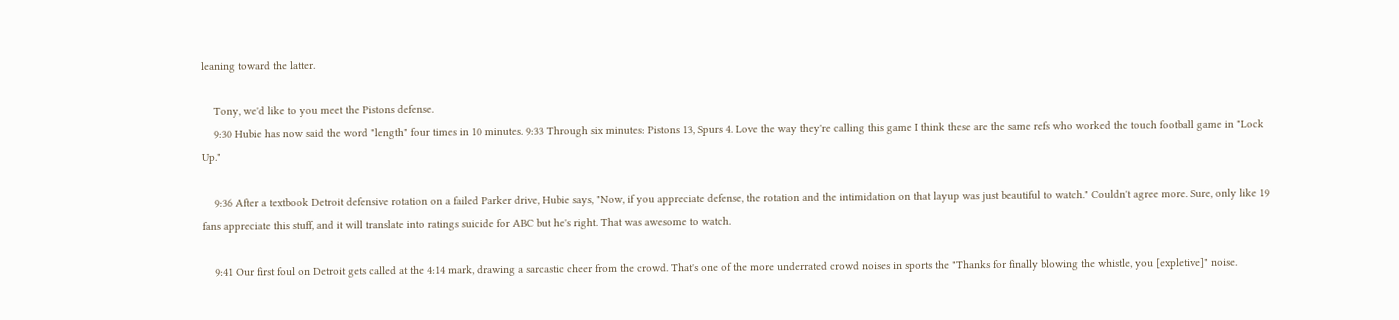leaning toward the latter.

    Tony, we'd like to you meet the Pistons defense.
    9:30 Hubie has now said the word "length" four times in 10 minutes. 9:33 Through six minutes: Pistons 13, Spurs 4. Love the way they're calling this game I think these are the same refs who worked the touch football game in "Lock Up."

    9:36 After a textbook Detroit defensive rotation on a failed Parker drive, Hubie says, "Now, if you appreciate defense, the rotation and the intimidation on that layup was just beautiful to watch." Couldn't agree more. Sure, only like 19 fans appreciate this stuff, and it will translate into ratings suicide for ABC but he's right. That was awesome to watch.

    9:41 Our first foul on Detroit gets called at the 4:14 mark, drawing a sarcastic cheer from the crowd. That's one of the more underrated crowd noises in sports the "Thanks for finally blowing the whistle, you [expletive]" noise.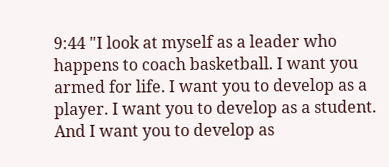9:44 "I look at myself as a leader who happens to coach basketball. I want you armed for life. I want you to develop as a player. I want you to develop as a student. And I want you to develop as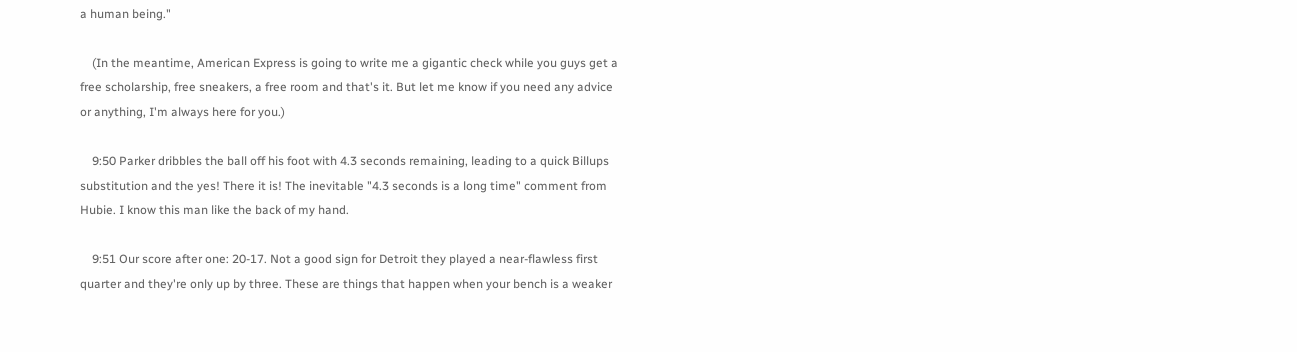a human being."

    (In the meantime, American Express is going to write me a gigantic check while you guys get a free scholarship, free sneakers, a free room and that's it. But let me know if you need any advice or anything, I'm always here for you.)

    9:50 Parker dribbles the ball off his foot with 4.3 seconds remaining, leading to a quick Billups substitution and the yes! There it is! The inevitable "4.3 seconds is a long time" comment from Hubie. I know this man like the back of my hand.

    9:51 Our score after one: 20-17. Not a good sign for Detroit they played a near-flawless first quarter and they're only up by three. These are things that happen when your bench is a weaker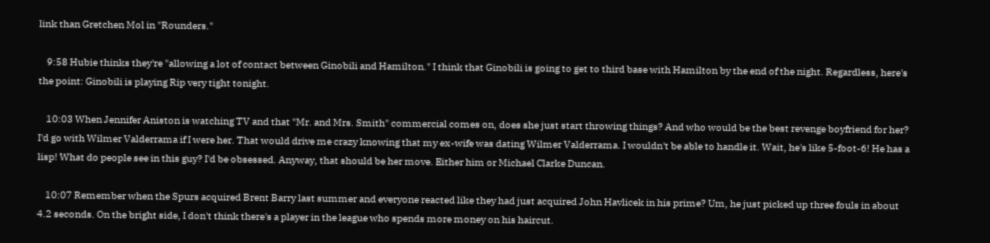link than Gretchen Mol in "Rounders."

    9:58 Hubie thinks they're "allowing a lot of contact between Ginobili and Hamilton." I think that Ginobili is going to get to third base with Hamilton by the end of the night. Regardless, here's the point: Ginobili is playing Rip very tight tonight.

    10:03 When Jennifer Aniston is watching TV and that "Mr. and Mrs. Smith" commercial comes on, does she just start throwing things? And who would be the best revenge boyfriend for her? I'd go with Wilmer Valderrama if I were her. That would drive me crazy knowing that my ex-wife was dating Wilmer Valderrama. I wouldn't be able to handle it. Wait, he's like 5-foot-6! He has a lisp! What do people see in this guy? I'd be obsessed. Anyway, that should be her move. Either him or Michael Clarke Duncan.

    10:07 Remember when the Spurs acquired Brent Barry last summer and everyone reacted like they had just acquired John Havlicek in his prime? Um, he just picked up three fouls in about 4.2 seconds. On the bright side, I don't think there's a player in the league who spends more money on his haircut.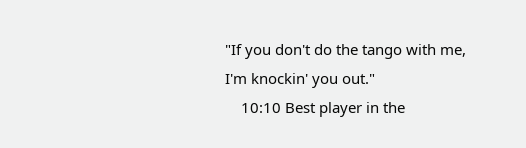"If you don't do the tango with me, I'm knockin' you out."
    10:10 Best player in the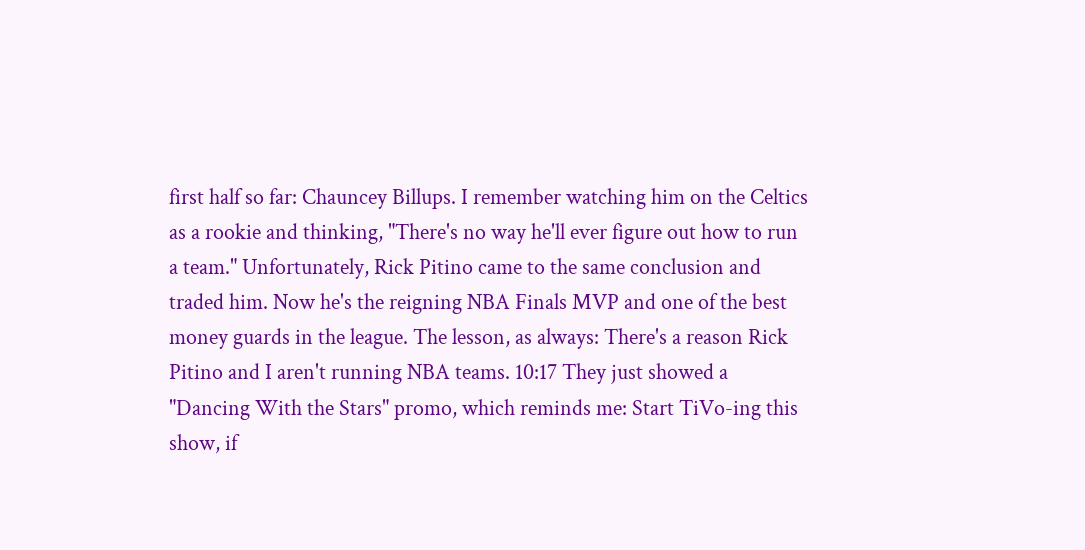first half so far: Chauncey Billups. I remember watching him on the Celtics as a rookie and thinking, "There's no way he'll ever figure out how to run a team." Unfortunately, Rick Pitino came to the same conclusion and traded him. Now he's the reigning NBA Finals MVP and one of the best money guards in the league. The lesson, as always: There's a reason Rick Pitino and I aren't running NBA teams. 10:17 They just showed a "Dancing With the Stars" promo, which reminds me: Start TiVo-ing this show, if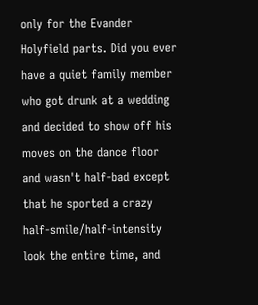only for the Evander Holyfield parts. Did you ever have a quiet family member who got drunk at a wedding and decided to show off his moves on the dance floor and wasn't half-bad except that he sported a crazy half-smile/half-intensity look the entire time, and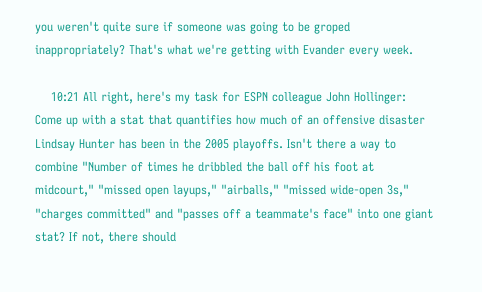you weren't quite sure if someone was going to be groped inappropriately? That's what we're getting with Evander every week.

    10:21 All right, here's my task for ESPN colleague John Hollinger: Come up with a stat that quantifies how much of an offensive disaster Lindsay Hunter has been in the 2005 playoffs. Isn't there a way to combine "Number of times he dribbled the ball off his foot at midcourt," "missed open layups," "airballs," "missed wide-open 3s," "charges committed" and "passes off a teammate's face" into one giant stat? If not, there should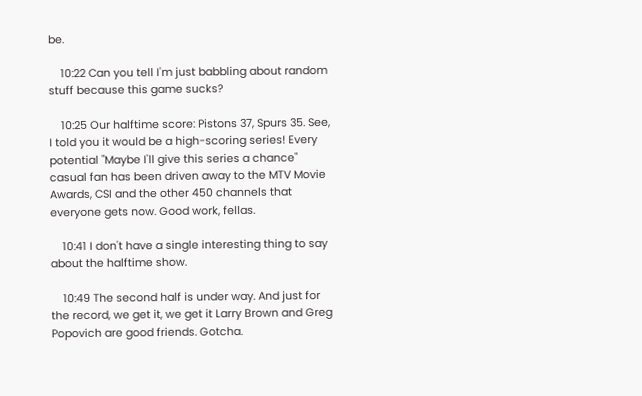be.

    10:22 Can you tell I'm just babbling about random stuff because this game sucks?

    10:25 Our halftime score: Pistons 37, Spurs 35. See, I told you it would be a high-scoring series! Every potential "Maybe I'll give this series a chance" casual fan has been driven away to the MTV Movie Awards, CSI and the other 450 channels that everyone gets now. Good work, fellas.

    10:41 I don't have a single interesting thing to say about the halftime show.

    10:49 The second half is under way. And just for the record, we get it, we get it Larry Brown and Greg Popovich are good friends. Gotcha.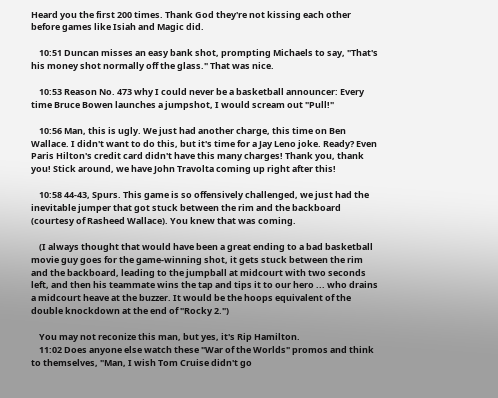Heard you the first 200 times. Thank God they're not kissing each other before games like Isiah and Magic did.

    10:51 Duncan misses an easy bank shot, prompting Michaels to say, "That's his money shot normally off the glass." That was nice.

    10:53 Reason No. 473 why I could never be a basketball announcer: Every time Bruce Bowen launches a jumpshot, I would scream out "Pull!"

    10:56 Man, this is ugly. We just had another charge, this time on Ben Wallace. I didn't want to do this, but it's time for a Jay Leno joke. Ready? Even Paris Hilton's credit card didn't have this many charges! Thank you, thank you! Stick around, we have John Travolta coming up right after this!

    10:58 44-43, Spurs. This game is so offensively challenged, we just had the inevitable jumper that got stuck between the rim and the backboard (courtesy of Rasheed Wallace). You knew that was coming.

    (I always thought that would have been a great ending to a bad basketball movie guy goes for the game-winning shot, it gets stuck between the rim and the backboard, leading to the jumpball at midcourt with two seconds left, and then his teammate wins the tap and tips it to our hero ... who drains a midcourt heave at the buzzer. It would be the hoops equivalent of the double knockdown at the end of "Rocky 2.")

    You may not reconize this man, but yes, it's Rip Hamilton.
    11:02 Does anyone else watch these "War of the Worlds" promos and think to themselves, "Man, I wish Tom Cruise didn't go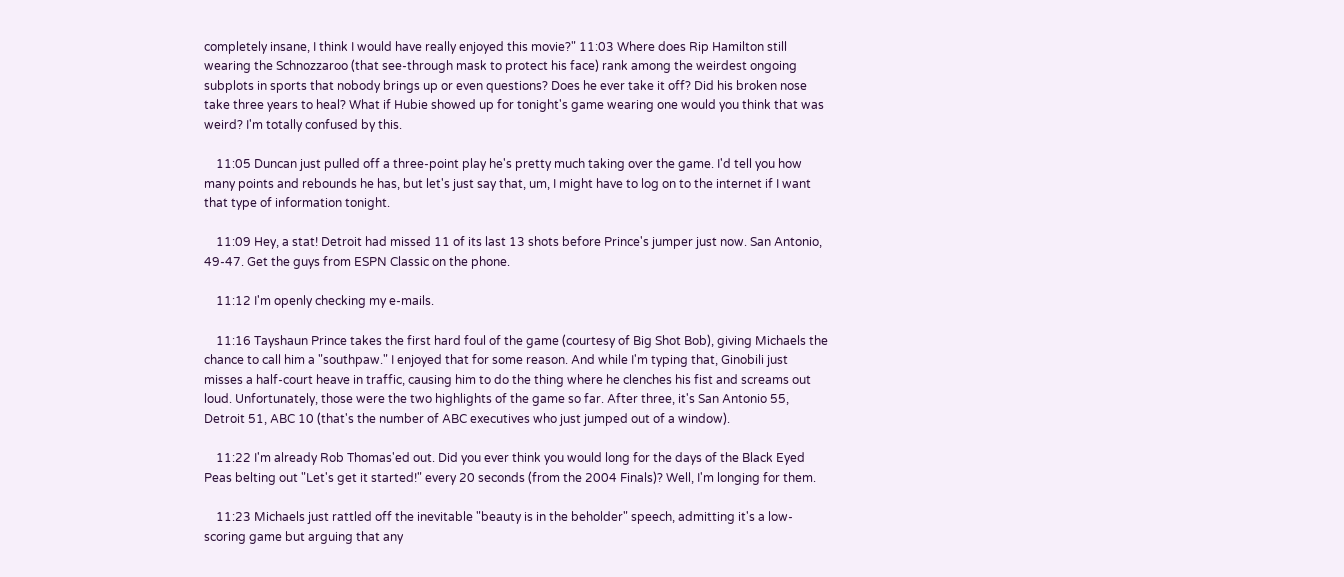completely insane, I think I would have really enjoyed this movie?" 11:03 Where does Rip Hamilton still wearing the Schnozzaroo (that see-through mask to protect his face) rank among the weirdest ongoing subplots in sports that nobody brings up or even questions? Does he ever take it off? Did his broken nose take three years to heal? What if Hubie showed up for tonight's game wearing one would you think that was weird? I'm totally confused by this.

    11:05 Duncan just pulled off a three-point play he's pretty much taking over the game. I'd tell you how many points and rebounds he has, but let's just say that, um, I might have to log on to the internet if I want that type of information tonight.

    11:09 Hey, a stat! Detroit had missed 11 of its last 13 shots before Prince's jumper just now. San Antonio, 49-47. Get the guys from ESPN Classic on the phone.

    11:12 I'm openly checking my e-mails.

    11:16 Tayshaun Prince takes the first hard foul of the game (courtesy of Big Shot Bob), giving Michaels the chance to call him a "southpaw." I enjoyed that for some reason. And while I'm typing that, Ginobili just misses a half-court heave in traffic, causing him to do the thing where he clenches his fist and screams out loud. Unfortunately, those were the two highlights of the game so far. After three, it's San Antonio 55, Detroit 51, ABC 10 (that's the number of ABC executives who just jumped out of a window).

    11:22 I'm already Rob Thomas'ed out. Did you ever think you would long for the days of the Black Eyed Peas belting out "Let's get it started!" every 20 seconds (from the 2004 Finals)? Well, I'm longing for them.

    11:23 Michaels just rattled off the inevitable "beauty is in the beholder" speech, admitting it's a low-scoring game but arguing that any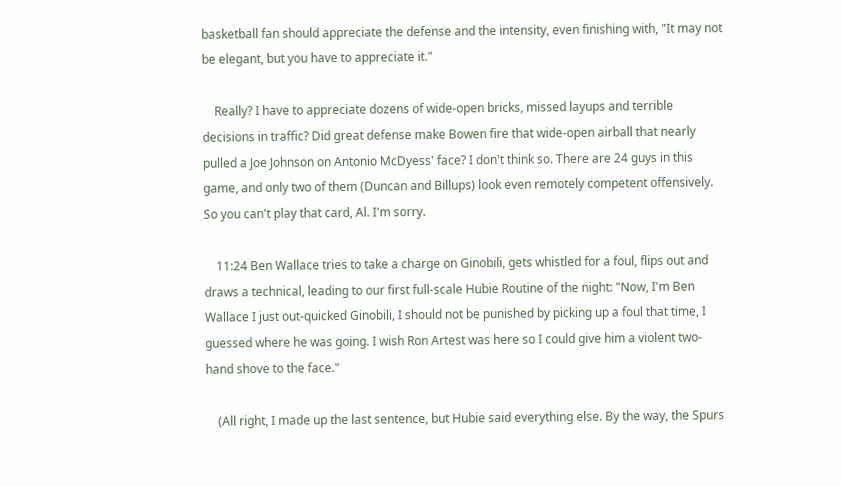basketball fan should appreciate the defense and the intensity, even finishing with, "It may not be elegant, but you have to appreciate it."

    Really? I have to appreciate dozens of wide-open bricks, missed layups and terrible decisions in traffic? Did great defense make Bowen fire that wide-open airball that nearly pulled a Joe Johnson on Antonio McDyess' face? I don't think so. There are 24 guys in this game, and only two of them (Duncan and Billups) look even remotely competent offensively. So you can't play that card, Al. I'm sorry.

    11:24 Ben Wallace tries to take a charge on Ginobili, gets whistled for a foul, flips out and draws a technical, leading to our first full-scale Hubie Routine of the night: "Now, I'm Ben Wallace I just out-quicked Ginobili, I should not be punished by picking up a foul that time, I guessed where he was going. I wish Ron Artest was here so I could give him a violent two-hand shove to the face."

    (All right, I made up the last sentence, but Hubie said everything else. By the way, the Spurs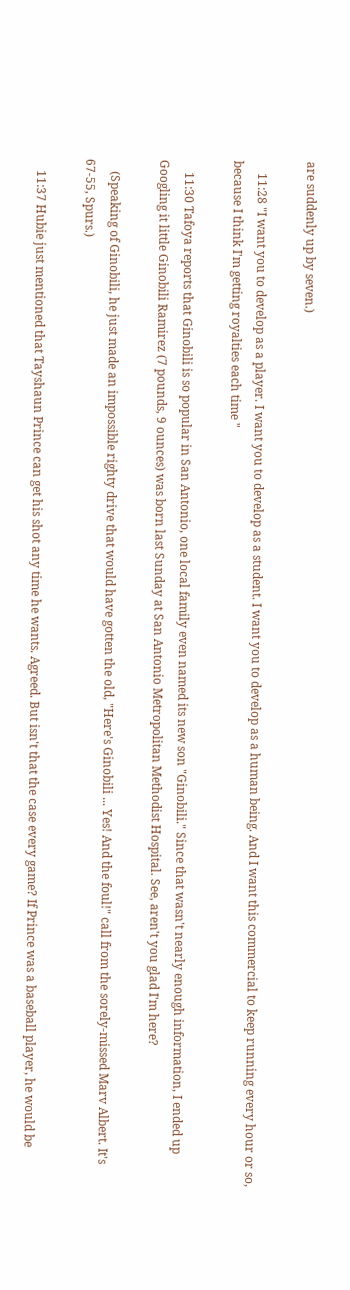are suddenly up by seven.)

    11:28 "I want you to develop as a player. I want you to develop as a student. I want you to develop as a human being. And I want this commercial to keep running every hour or so, because I think I'm getting royalties each time "

    11:30 Tafoya reports that Ginobili is so popular in San Antonio, one local family even named its new son "Ginobili." Since that wasn't nearly enough information, I ended up Googling it little Ginobili Ramirez (7 pounds, 9 ounces) was born last Sunday at San Antonio Metropolitan Methodist Hospital. See, aren't you glad I'm here?

    (Speaking of Ginobili, he just made an impossible righty drive that would have gotten the old, "Here's Ginobili ... Yes! And the foul!" call from the sorely-missed Marv Albert. It's 67-55, Spurs.)

    11:37 Hubie just mentioned that Tayshaun Prince can get his shot any time he wants. Agreed. But isn't that the case every game? If Prince was a baseball player, he would be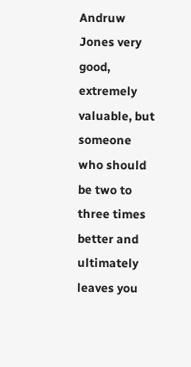Andruw Jones very good, extremely valuable, but someone who should be two to three times better and ultimately leaves you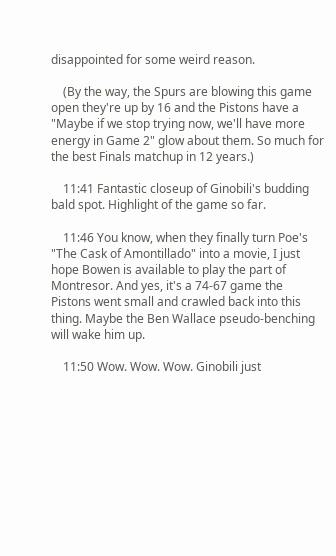disappointed for some weird reason.

    (By the way, the Spurs are blowing this game open they're up by 16 and the Pistons have a "Maybe if we stop trying now, we'll have more energy in Game 2" glow about them. So much for the best Finals matchup in 12 years.)

    11:41 Fantastic closeup of Ginobili's budding bald spot. Highlight of the game so far.

    11:46 You know, when they finally turn Poe's "The Cask of Amontillado" into a movie, I just hope Bowen is available to play the part of Montresor. And yes, it's a 74-67 game the Pistons went small and crawled back into this thing. Maybe the Ben Wallace pseudo-benching will wake him up.

    11:50 Wow. Wow. Wow. Ginobili just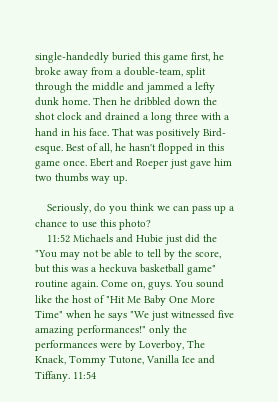single-handedly buried this game first, he broke away from a double-team, split through the middle and jammed a lefty dunk home. Then he dribbled down the shot clock and drained a long three with a hand in his face. That was positively Bird-esque. Best of all, he hasn't flopped in this game once. Ebert and Roeper just gave him two thumbs way up.

    Seriously, do you think we can pass up a chance to use this photo?
    11:52 Michaels and Hubie just did the "You may not be able to tell by the score, but this was a heckuva basketball game" routine again. Come on, guys. You sound like the host of "Hit Me Baby One More Time" when he says "We just witnessed five amazing performances!" only the performances were by Loverboy, The Knack, Tommy Tutone, Vanilla Ice and Tiffany. 11:54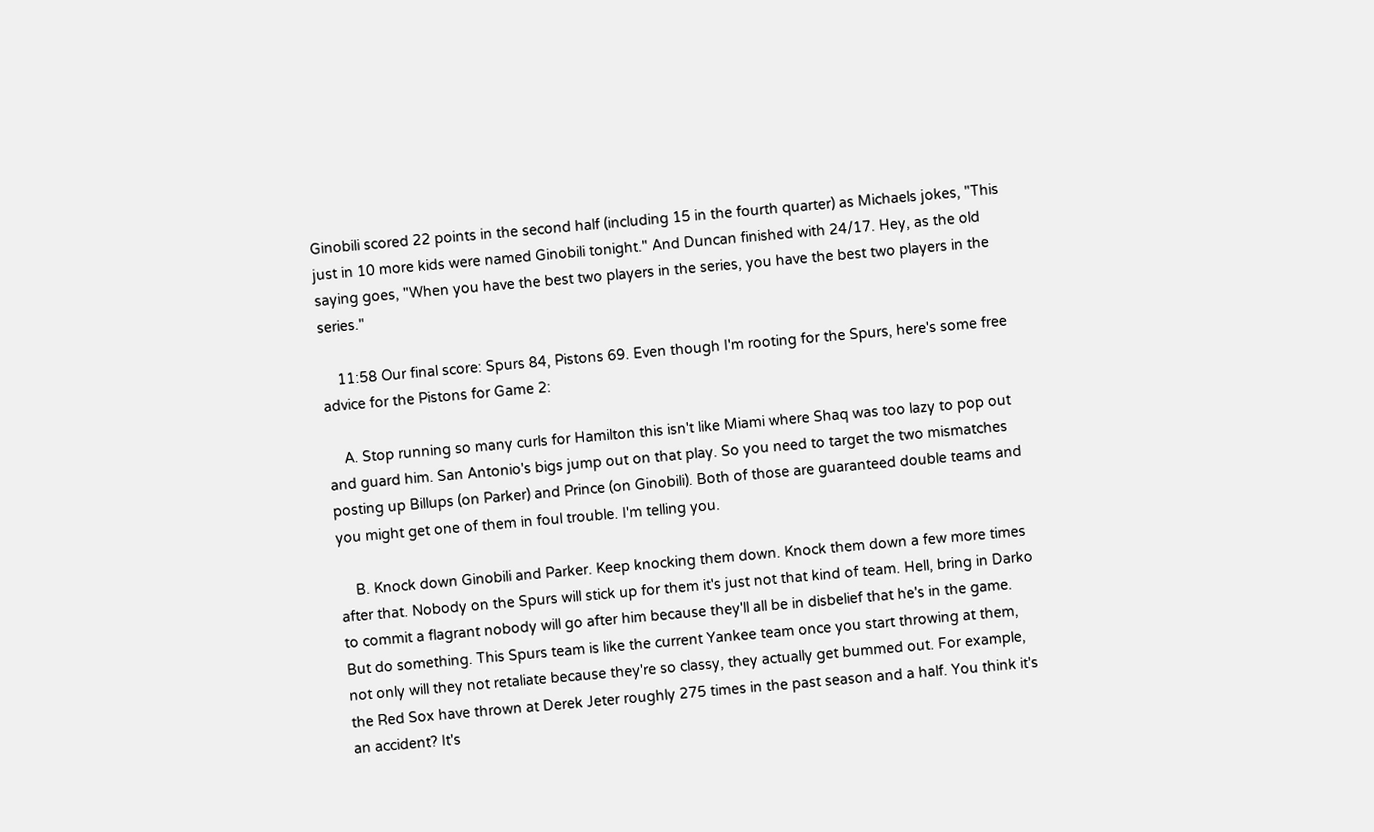Ginobili scored 22 points in the second half (including 15 in the fourth quarter) as Michaels jokes, "This just in 10 more kids were named Ginobili tonight." And Duncan finished with 24/17. Hey, as the old saying goes, "When you have the best two players in the series, you have the best two players in the series."

    11:58 Our final score: Spurs 84, Pistons 69. Even though I'm rooting for the Spurs, here's some free advice for the Pistons for Game 2:

    A. Stop running so many curls for Hamilton this isn't like Miami where Shaq was too lazy to pop out and guard him. San Antonio's bigs jump out on that play. So you need to target the two mismatches posting up Billups (on Parker) and Prince (on Ginobili). Both of those are guaranteed double teams and you might get one of them in foul trouble. I'm telling you.

    B. Knock down Ginobili and Parker. Keep knocking them down. Knock them down a few more times after that. Nobody on the Spurs will stick up for them it's just not that kind of team. Hell, bring in Darko to commit a flagrant nobody will go after him because they'll all be in disbelief that he's in the game. But do something. This Spurs team is like the current Yankee team once you start throwing at them, not only will they not retaliate because they're so classy, they actually get bummed out. For example, the Red Sox have thrown at Derek Jeter roughly 275 times in the past season and a half. You think it's an accident? It's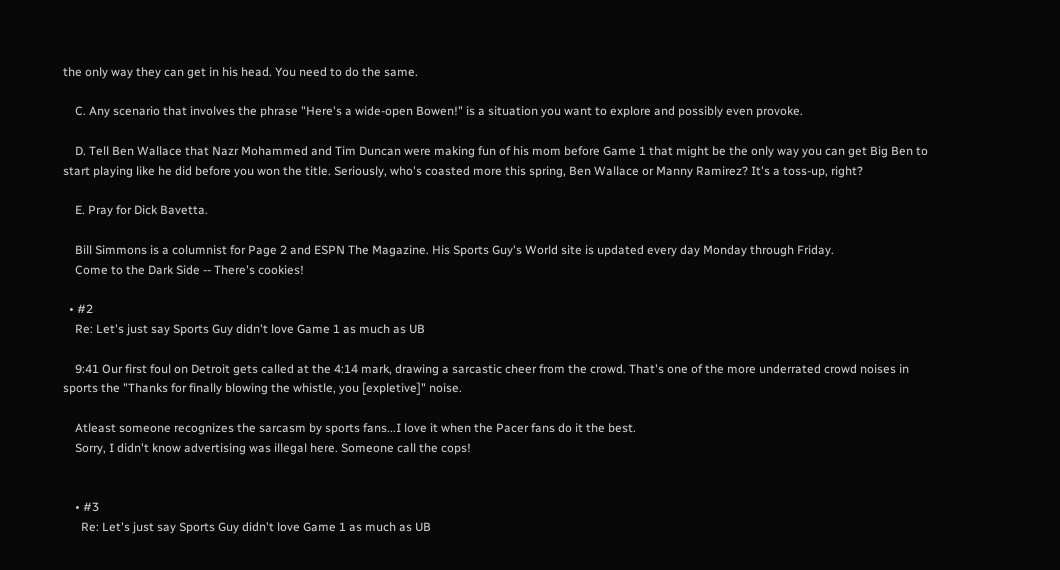the only way they can get in his head. You need to do the same.

    C. Any scenario that involves the phrase "Here's a wide-open Bowen!" is a situation you want to explore and possibly even provoke.

    D. Tell Ben Wallace that Nazr Mohammed and Tim Duncan were making fun of his mom before Game 1 that might be the only way you can get Big Ben to start playing like he did before you won the title. Seriously, who's coasted more this spring, Ben Wallace or Manny Ramirez? It's a toss-up, right?

    E. Pray for Dick Bavetta.

    Bill Simmons is a columnist for Page 2 and ESPN The Magazine. His Sports Guy's World site is updated every day Monday through Friday.
    Come to the Dark Side -- There's cookies!

  • #2
    Re: Let's just say Sports Guy didn't love Game 1 as much as UB

    9:41 Our first foul on Detroit gets called at the 4:14 mark, drawing a sarcastic cheer from the crowd. That's one of the more underrated crowd noises in sports the "Thanks for finally blowing the whistle, you [expletive]" noise.

    Atleast someone recognizes the sarcasm by sports fans...I love it when the Pacer fans do it the best.
    Sorry, I didn't know advertising was illegal here. Someone call the cops!


    • #3
      Re: Let's just say Sports Guy didn't love Game 1 as much as UB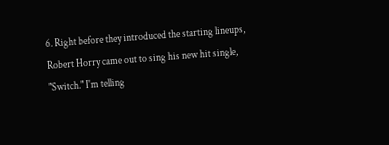6. Right before they introduced the starting lineups, Robert Horry came out to sing his new hit single, "Switch." I'm telling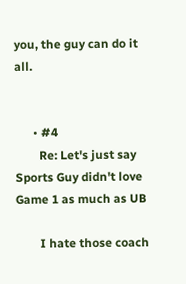you, the guy can do it all.


      • #4
        Re: Let's just say Sports Guy didn't love Game 1 as much as UB

        I hate those coach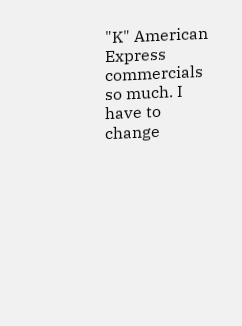"K" American Express commercials so much. I have to change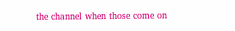the channel when those come on